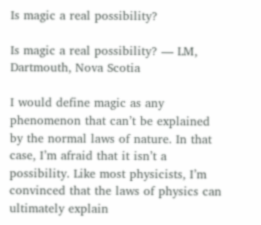Is magic a real possibility?

Is magic a real possibility? — LM, Dartmouth, Nova Scotia

I would define magic as any phenomenon that can’t be explained by the normal laws of nature. In that case, I’m afraid that it isn’t a possibility. Like most physicists, I’m convinced that the laws of physics can ultimately explain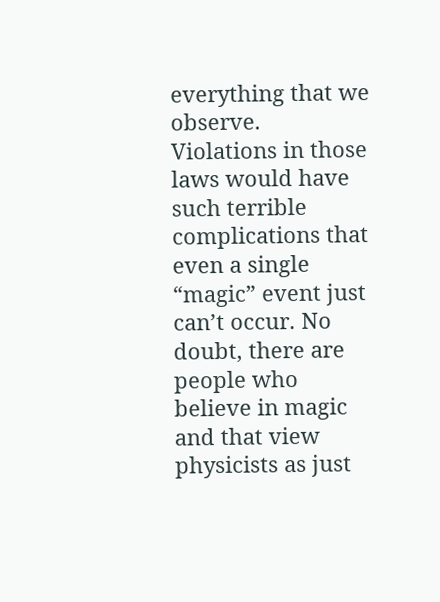everything that we observe. Violations in those laws would have such terrible complications that even a single “magic” event just can’t occur. No doubt, there are people who believe in magic and that view physicists as just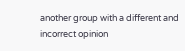another group with a different and incorrect opinion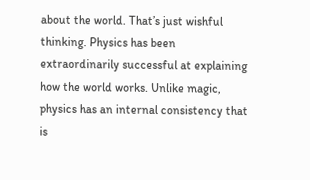about the world. That’s just wishful thinking. Physics has been extraordinarily successful at explaining how the world works. Unlike magic, physics has an internal consistency that is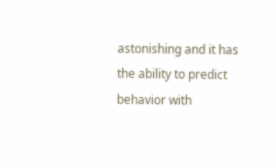astonishing and it has the ability to predict behavior with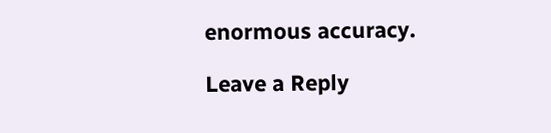enormous accuracy.

Leave a Reply